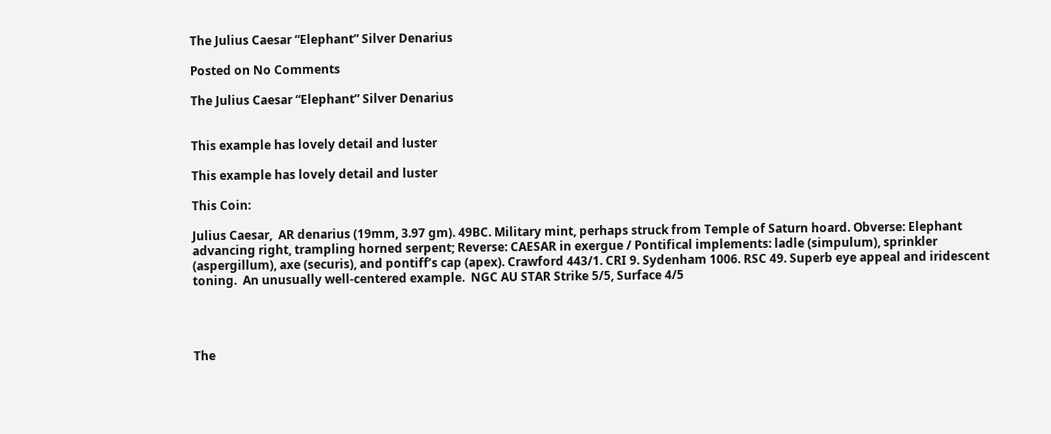The Julius Caesar “Elephant” Silver Denarius

Posted on No Comments

The Julius Caesar “Elephant” Silver Denarius


This example has lovely detail and luster

This example has lovely detail and luster

This Coin:

Julius Caesar,  AR denarius (19mm, 3.97 gm). 49BC. Military mint, perhaps struck from Temple of Saturn hoard. Obverse: Elephant advancing right, trampling horned serpent; Reverse: CAESAR in exergue / Pontifical implements: ladle (simpulum), sprinkler (aspergillum), axe (securis), and pontiff’s cap (apex). Crawford 443/1. CRI 9. Sydenham 1006. RSC 49. Superb eye appeal and iridescent toning.  An unusually well-centered example.  NGC AU STAR Strike 5/5, Surface 4/5




The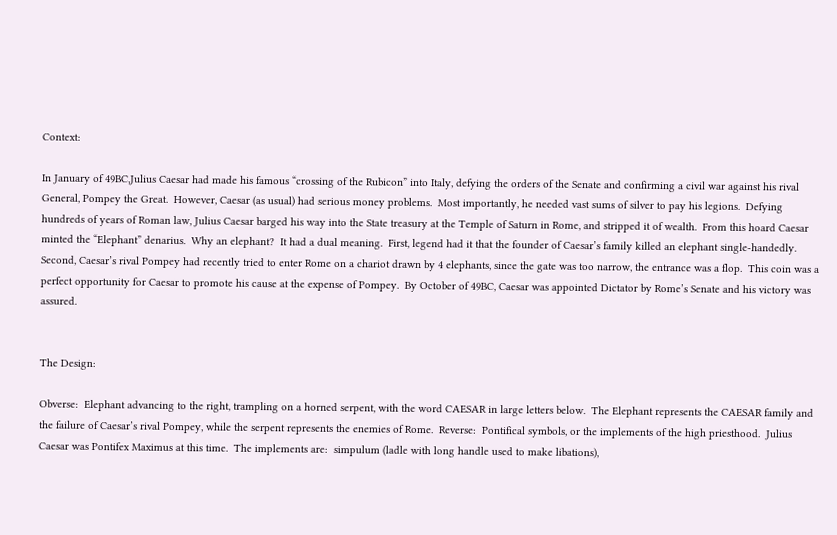Context:

In January of 49BC,Julius Caesar had made his famous “crossing of the Rubicon” into Italy, defying the orders of the Senate and confirming a civil war against his rival General, Pompey the Great.  However, Caesar (as usual) had serious money problems.  Most importantly, he needed vast sums of silver to pay his legions.  Defying hundreds of years of Roman law, Julius Caesar barged his way into the State treasury at the Temple of Saturn in Rome, and stripped it of wealth.  From this hoard Caesar minted the “Elephant” denarius.  Why an elephant?  It had a dual meaning.  First, legend had it that the founder of Caesar’s family killed an elephant single-handedly.  Second, Caesar’s rival Pompey had recently tried to enter Rome on a chariot drawn by 4 elephants, since the gate was too narrow, the entrance was a flop.  This coin was a perfect opportunity for Caesar to promote his cause at the expense of Pompey.  By October of 49BC, Caesar was appointed Dictator by Rome’s Senate and his victory was assured.


The Design:

Obverse:  Elephant advancing to the right, trampling on a horned serpent, with the word CAESAR in large letters below.  The Elephant represents the CAESAR family and the failure of Caesar’s rival Pompey, while the serpent represents the enemies of Rome.  Reverse:  Pontifical symbols, or the implements of the high priesthood.  Julius Caesar was Pontifex Maximus at this time.  The implements are:  simpulum (ladle with long handle used to make libations),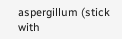aspergillum (stick with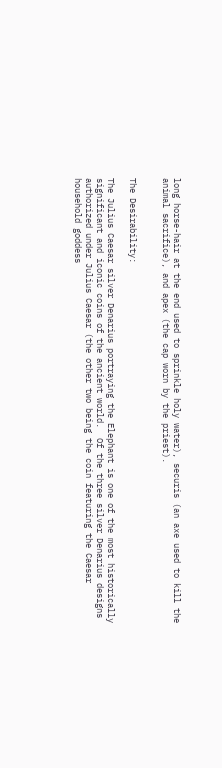long horse-hair at the end used to sprinkle holy water), securis (an axe used to kill the animal sacrifice), and apex (the cap worn by the priest).


The Desirability:

The Julius Caesar silver Denarius portraying the Elephant is one of the most historically significant and iconic coins of the ancient world.  Of the three silver Denarius designs authorized under Julius Caesar (the other two being the coin featuring the Caesar household goddess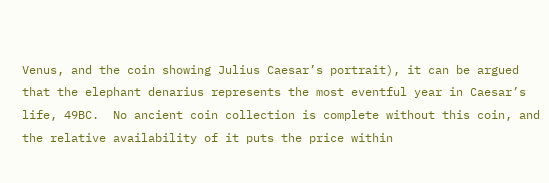Venus, and the coin showing Julius Caesar’s portrait), it can be argued that the elephant denarius represents the most eventful year in Caesar’s life, 49BC.  No ancient coin collection is complete without this coin, and the relative availability of it puts the price within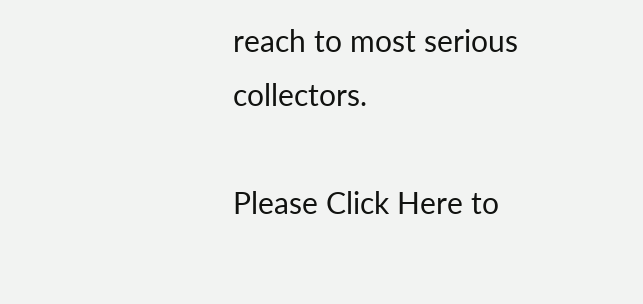reach to most serious collectors.

Please Click Here to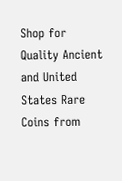Shop for Quality Ancient and United States Rare Coins from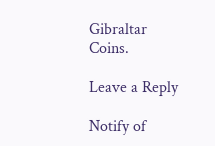Gibraltar Coins.

Leave a Reply

Notify of